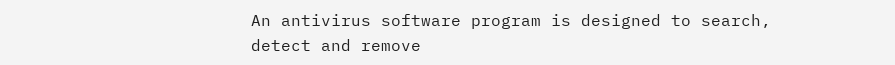An antivirus software program is designed to search, detect and remove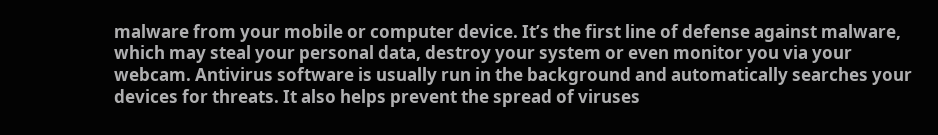malware from your mobile or computer device. It’s the first line of defense against malware, which may steal your personal data, destroy your system or even monitor you via your webcam. Antivirus software is usually run in the background and automatically searches your devices for threats. It also helps prevent the spread of viruses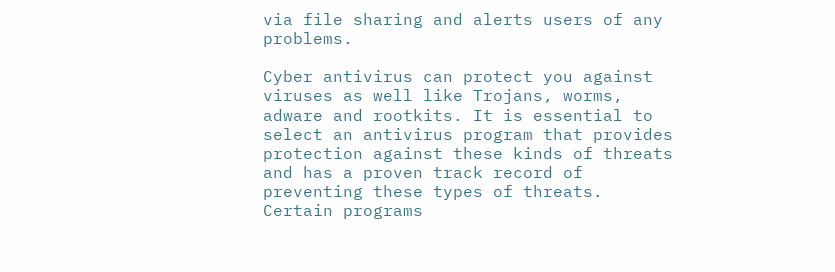via file sharing and alerts users of any problems.

Cyber antivirus can protect you against viruses as well like Trojans, worms, adware and rootkits. It is essential to select an antivirus program that provides protection against these kinds of threats and has a proven track record of preventing these types of threats. Certain programs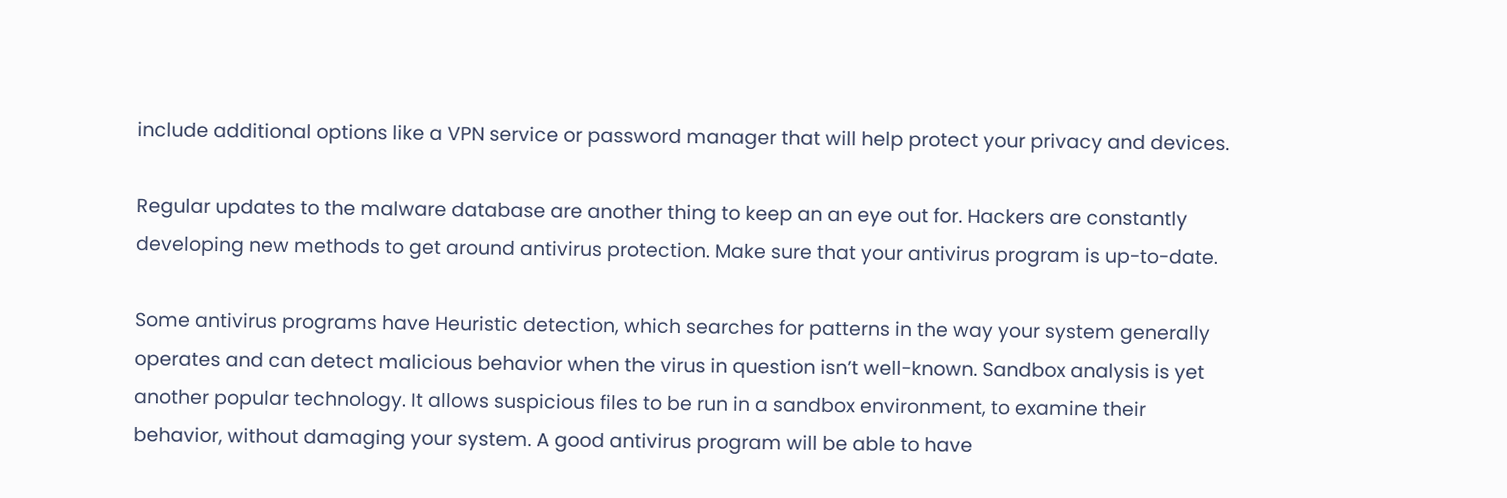include additional options like a VPN service or password manager that will help protect your privacy and devices.

Regular updates to the malware database are another thing to keep an an eye out for. Hackers are constantly developing new methods to get around antivirus protection. Make sure that your antivirus program is up-to-date.

Some antivirus programs have Heuristic detection, which searches for patterns in the way your system generally operates and can detect malicious behavior when the virus in question isn’t well-known. Sandbox analysis is yet another popular technology. It allows suspicious files to be run in a sandbox environment, to examine their behavior, without damaging your system. A good antivirus program will be able to have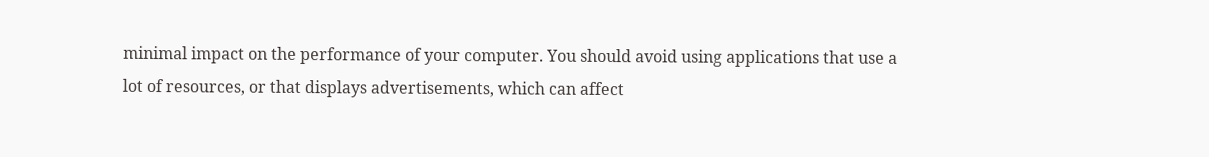minimal impact on the performance of your computer. You should avoid using applications that use a lot of resources, or that displays advertisements, which can affect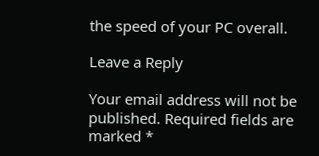the speed of your PC overall.

Leave a Reply

Your email address will not be published. Required fields are marked *